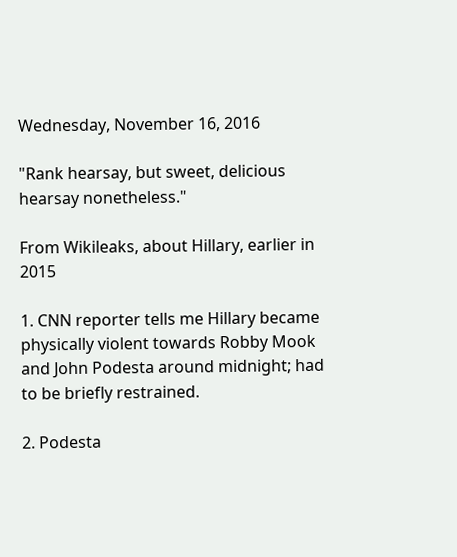Wednesday, November 16, 2016

"Rank hearsay, but sweet, delicious hearsay nonetheless."

From Wikileaks, about Hillary, earlier in 2015

1. CNN reporter tells me Hillary became physically violent towards Robby Mook and John Podesta around midnight; had to be briefly restrained.

2. Podesta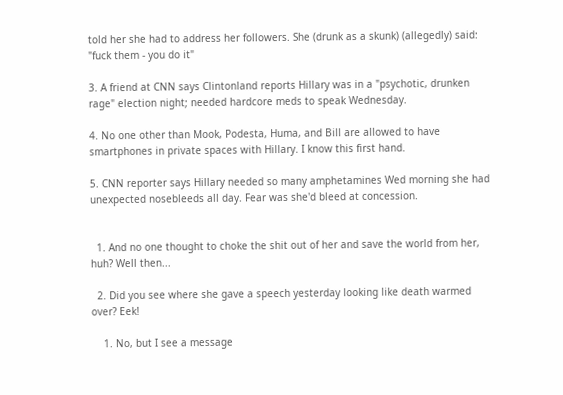told her she had to address her followers. She (drunk as a skunk) (allegedly) said: "fuck them - you do it"

3. A friend at CNN says Clintonland reports Hillary was in a "psychotic, drunken rage" election night; needed hardcore meds to speak Wednesday.

4. No one other than Mook, Podesta, Huma, and Bill are allowed to have smartphones in private spaces with Hillary. I know this first hand.

5. CNN reporter says Hillary needed so many amphetamines Wed morning she had unexpected nosebleeds all day. Fear was she'd bleed at concession.


  1. And no one thought to choke the shit out of her and save the world from her, huh? Well then...

  2. Did you see where she gave a speech yesterday looking like death warmed over? Eek!

    1. No, but I see a message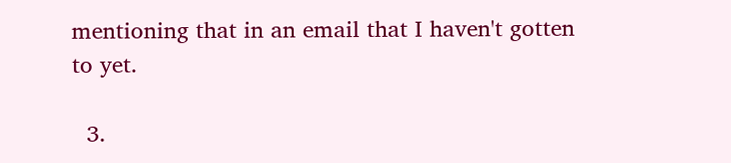mentioning that in an email that I haven't gotten to yet.

  3.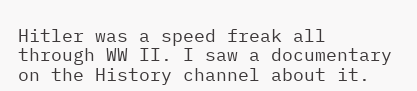Hitler was a speed freak all through WW II. I saw a documentary on the History channel about it.